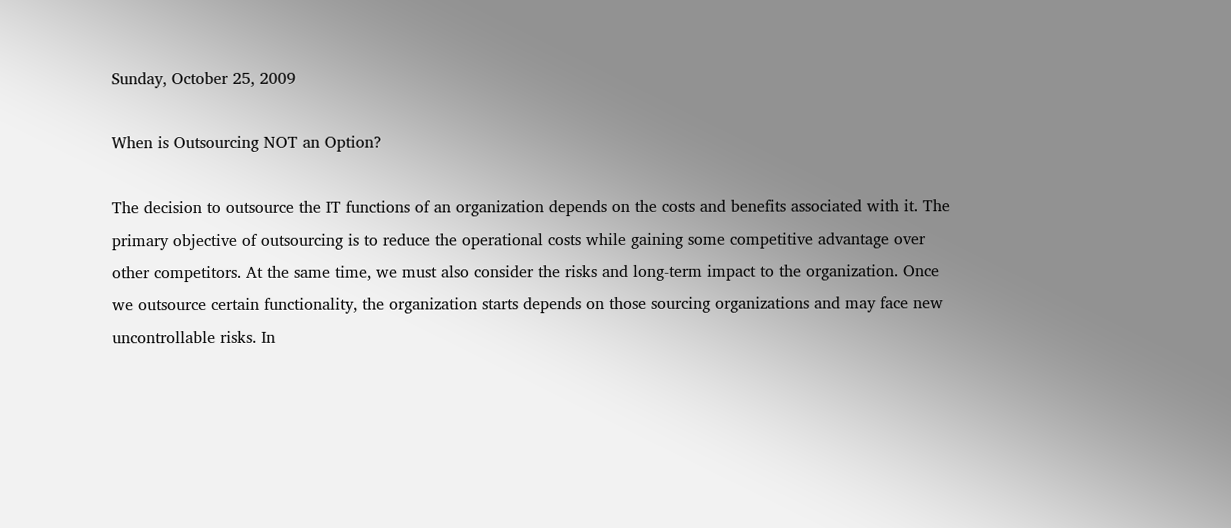Sunday, October 25, 2009

When is Outsourcing NOT an Option?

The decision to outsource the IT functions of an organization depends on the costs and benefits associated with it. The primary objective of outsourcing is to reduce the operational costs while gaining some competitive advantage over other competitors. At the same time, we must also consider the risks and long-term impact to the organization. Once we outsource certain functionality, the organization starts depends on those sourcing organizations and may face new uncontrollable risks. In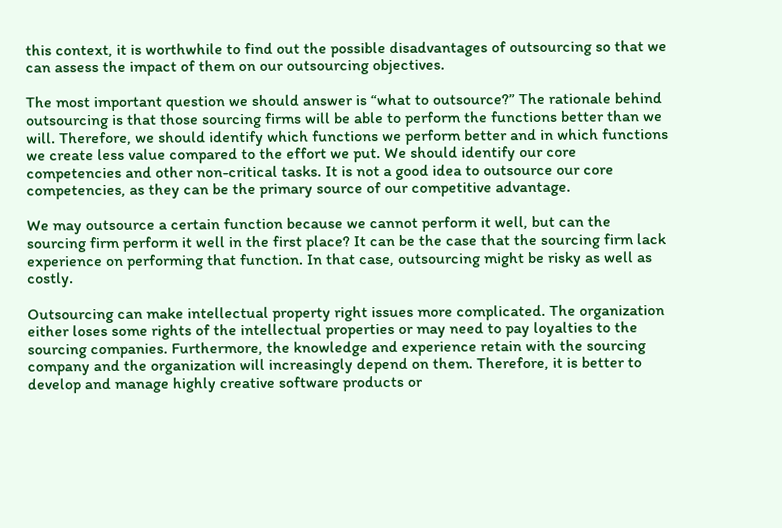this context, it is worthwhile to find out the possible disadvantages of outsourcing so that we can assess the impact of them on our outsourcing objectives.

The most important question we should answer is “what to outsource?” The rationale behind outsourcing is that those sourcing firms will be able to perform the functions better than we will. Therefore, we should identify which functions we perform better and in which functions we create less value compared to the effort we put. We should identify our core competencies and other non-critical tasks. It is not a good idea to outsource our core competencies, as they can be the primary source of our competitive advantage.

We may outsource a certain function because we cannot perform it well, but can the sourcing firm perform it well in the first place? It can be the case that the sourcing firm lack experience on performing that function. In that case, outsourcing might be risky as well as costly.

Outsourcing can make intellectual property right issues more complicated. The organization either loses some rights of the intellectual properties or may need to pay loyalties to the sourcing companies. Furthermore, the knowledge and experience retain with the sourcing company and the organization will increasingly depend on them. Therefore, it is better to develop and manage highly creative software products or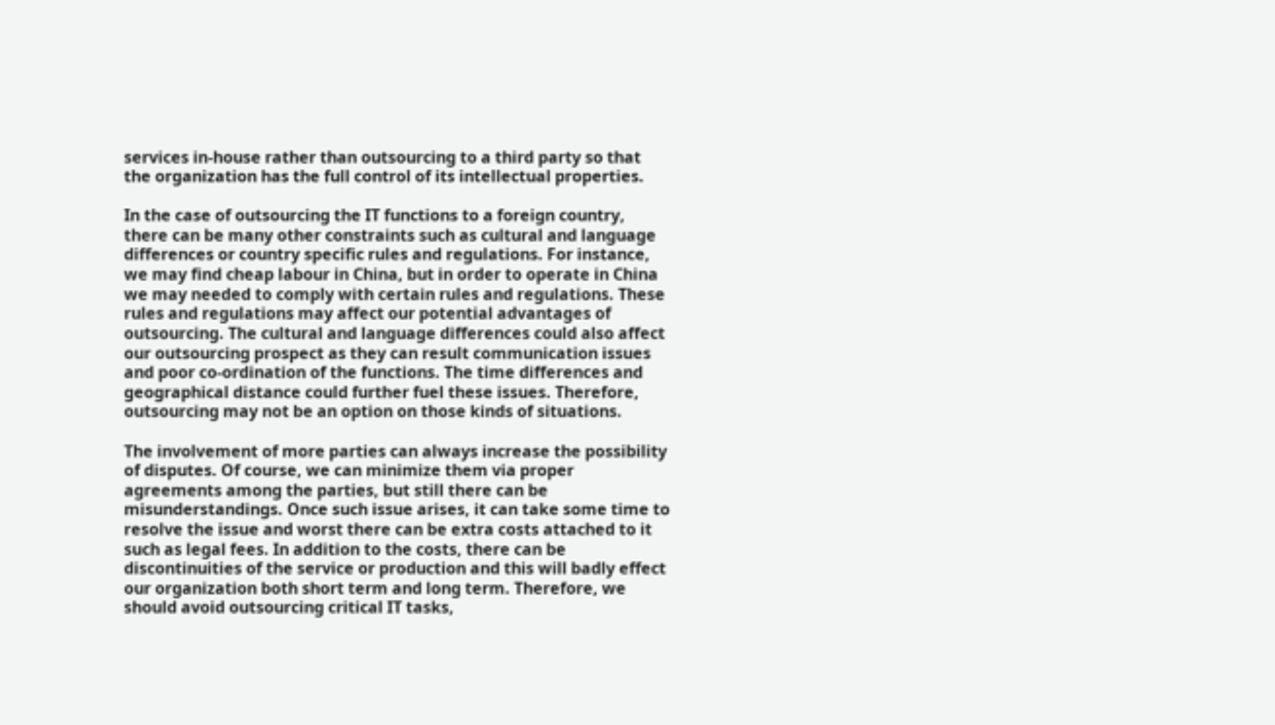services in-house rather than outsourcing to a third party so that the organization has the full control of its intellectual properties.

In the case of outsourcing the IT functions to a foreign country, there can be many other constraints such as cultural and language differences or country specific rules and regulations. For instance, we may find cheap labour in China, but in order to operate in China we may needed to comply with certain rules and regulations. These rules and regulations may affect our potential advantages of outsourcing. The cultural and language differences could also affect our outsourcing prospect as they can result communication issues and poor co-ordination of the functions. The time differences and geographical distance could further fuel these issues. Therefore, outsourcing may not be an option on those kinds of situations.

The involvement of more parties can always increase the possibility of disputes. Of course, we can minimize them via proper agreements among the parties, but still there can be misunderstandings. Once such issue arises, it can take some time to resolve the issue and worst there can be extra costs attached to it such as legal fees. In addition to the costs, there can be discontinuities of the service or production and this will badly effect our organization both short term and long term. Therefore, we should avoid outsourcing critical IT tasks,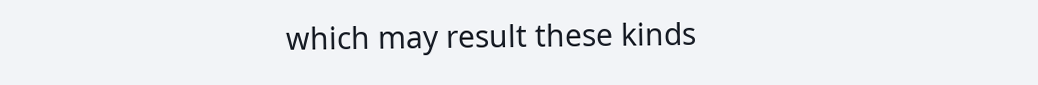which may result these kinds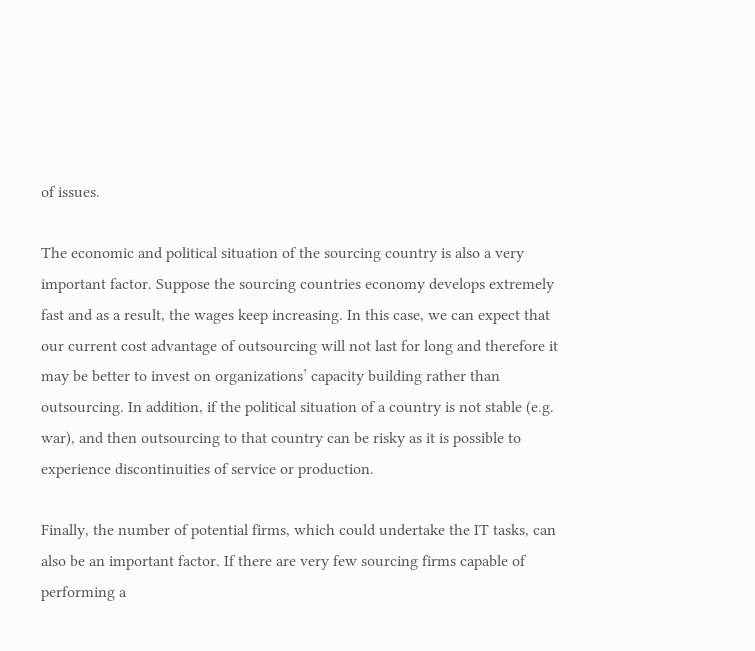of issues.

The economic and political situation of the sourcing country is also a very important factor. Suppose the sourcing countries economy develops extremely fast and as a result, the wages keep increasing. In this case, we can expect that our current cost advantage of outsourcing will not last for long and therefore it may be better to invest on organizations’ capacity building rather than outsourcing. In addition, if the political situation of a country is not stable (e.g. war), and then outsourcing to that country can be risky as it is possible to experience discontinuities of service or production.

Finally, the number of potential firms, which could undertake the IT tasks, can also be an important factor. If there are very few sourcing firms capable of performing a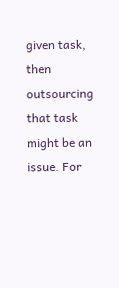given task, then outsourcing that task might be an issue. For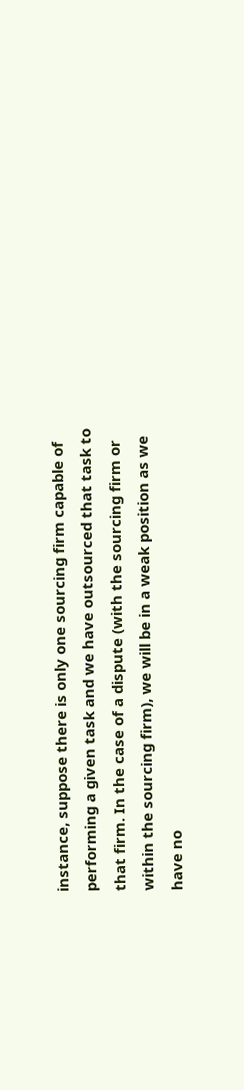instance, suppose there is only one sourcing firm capable of performing a given task and we have outsourced that task to that firm. In the case of a dispute (with the sourcing firm or within the sourcing firm), we will be in a weak position as we have no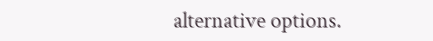alternative options.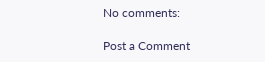No comments:

Post a Comment